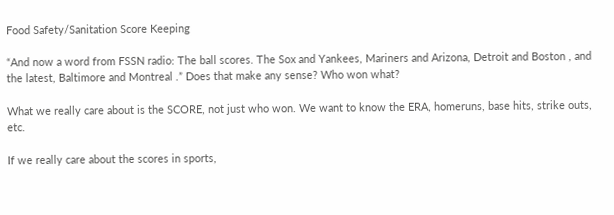Food Safety/Sanitation Score Keeping

“And now a word from FSSN radio: The ball scores. The Sox and Yankees, Mariners and Arizona, Detroit and Boston , and the latest, Baltimore and Montreal .” Does that make any sense? Who won what?

What we really care about is the SCORE, not just who won. We want to know the ERA, homeruns, base hits, strike outs, etc.

If we really care about the scores in sports,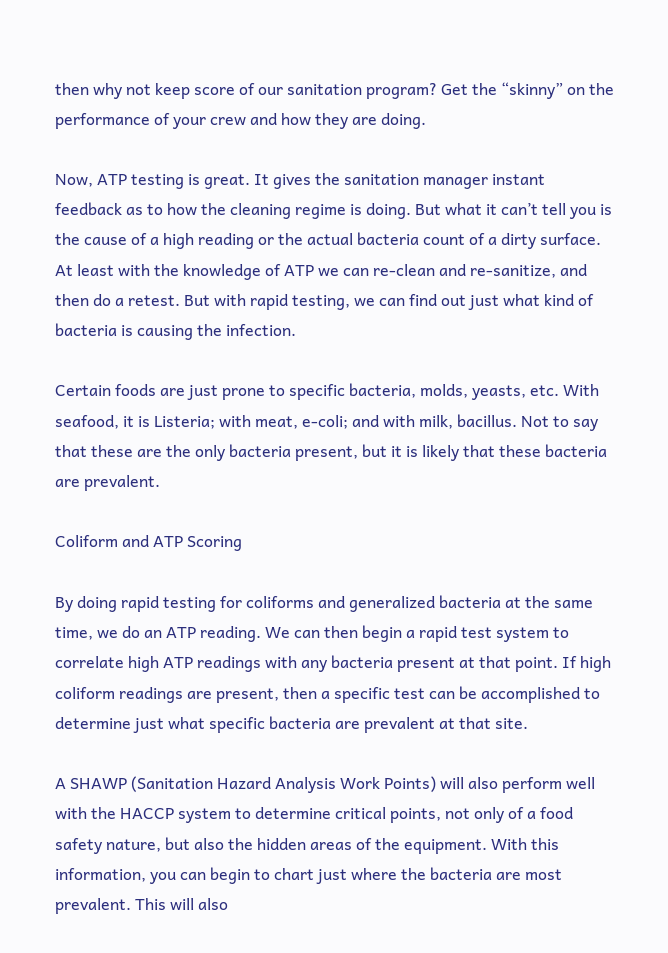then why not keep score of our sanitation program? Get the “skinny” on the performance of your crew and how they are doing.

Now, ATP testing is great. It gives the sanitation manager instant feedback as to how the cleaning regime is doing. But what it can’t tell you is the cause of a high reading or the actual bacteria count of a dirty surface. At least with the knowledge of ATP we can re-clean and re-sanitize, and then do a retest. But with rapid testing, we can find out just what kind of bacteria is causing the infection.

Certain foods are just prone to specific bacteria, molds, yeasts, etc. With seafood, it is Listeria; with meat, e-coli; and with milk, bacillus. Not to say that these are the only bacteria present, but it is likely that these bacteria are prevalent.

Coliform and ATP Scoring

By doing rapid testing for coliforms and generalized bacteria at the same time, we do an ATP reading. We can then begin a rapid test system to correlate high ATP readings with any bacteria present at that point. If high coliform readings are present, then a specific test can be accomplished to determine just what specific bacteria are prevalent at that site.

A SHAWP (Sanitation Hazard Analysis Work Points) will also perform well with the HACCP system to determine critical points, not only of a food safety nature, but also the hidden areas of the equipment. With this information, you can begin to chart just where the bacteria are most prevalent. This will also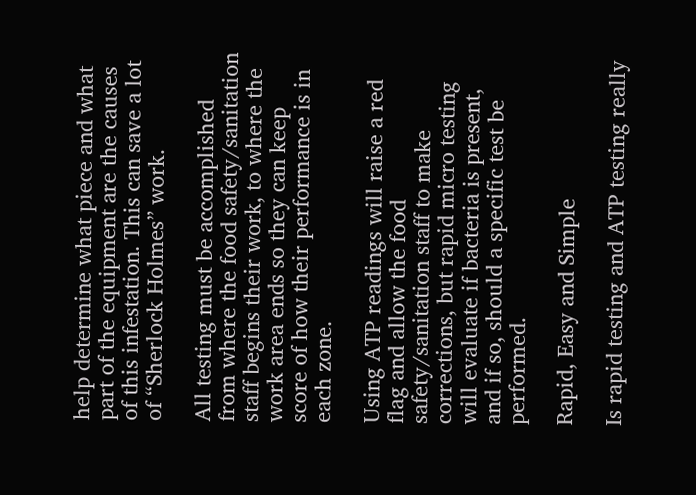help determine what piece and what part of the equipment are the causes of this infestation. This can save a lot of “Sherlock Holmes” work.

All testing must be accomplished from where the food safety/sanitation staff begins their work, to where the work area ends so they can keep score of how their performance is in each zone.

Using ATP readings will raise a red flag and allow the food safety/sanitation staff to make corrections, but rapid micro testing will evaluate if bacteria is present, and if so, should a specific test be performed.

Rapid, Easy and Simple

Is rapid testing and ATP testing really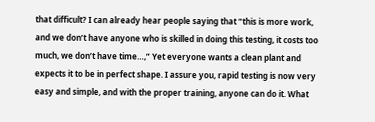that difficult? I can already hear people saying that “this is more work, and we don’t have anyone who is skilled in doing this testing, it costs too much, we don’t have time…,” Yet everyone wants a clean plant and expects it to be in perfect shape. I assure you, rapid testing is now very easy and simple, and with the proper training, anyone can do it. What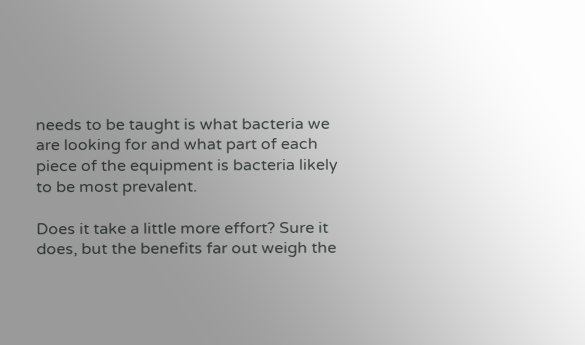needs to be taught is what bacteria we are looking for and what part of each piece of the equipment is bacteria likely to be most prevalent.

Does it take a little more effort? Sure it does, but the benefits far out weigh the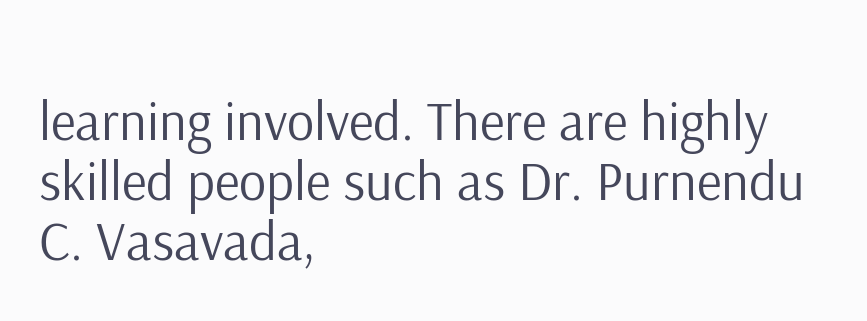learning involved. There are highly skilled people such as Dr. Purnendu C. Vasavada,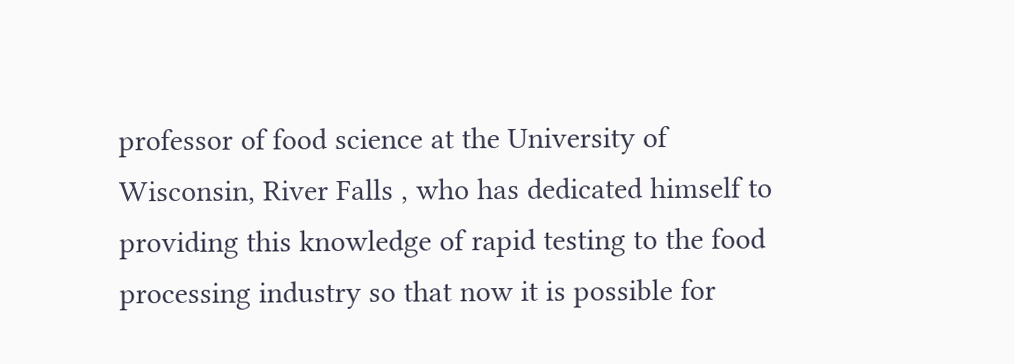professor of food science at the University of Wisconsin, River Falls , who has dedicated himself to providing this knowledge of rapid testing to the food processing industry so that now it is possible for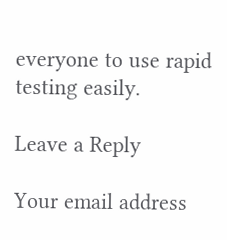everyone to use rapid testing easily.

Leave a Reply

Your email address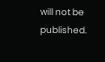will not be published.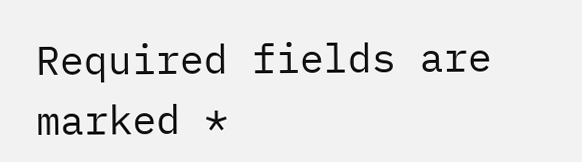Required fields are marked *